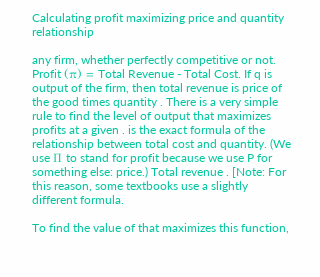Calculating profit maximizing price and quantity relationship

any firm, whether perfectly competitive or not. Profit (π) = Total Revenue - Total Cost. If q is output of the firm, then total revenue is price of the good times quantity . There is a very simple rule to find the level of output that maximizes profits at a given . is the exact formula of the relationship between total cost and quantity. (We use Π to stand for profit because we use P for something else: price.) Total revenue . [Note: For this reason, some textbooks use a slightly different formula.

To find the value of that maximizes this function,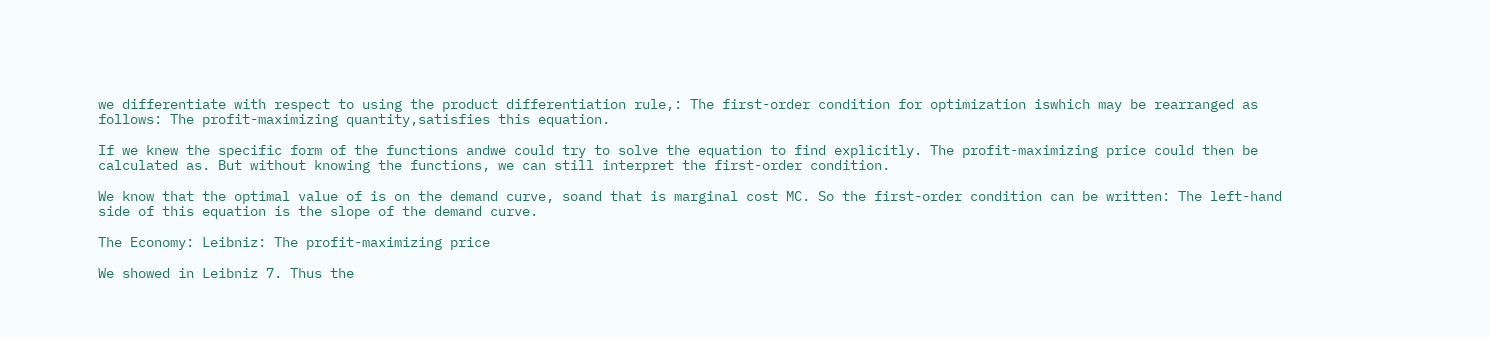we differentiate with respect to using the product differentiation rule,: The first-order condition for optimization iswhich may be rearranged as follows: The profit-maximizing quantity,satisfies this equation.

If we knew the specific form of the functions andwe could try to solve the equation to find explicitly. The profit-maximizing price could then be calculated as. But without knowing the functions, we can still interpret the first-order condition.

We know that the optimal value of is on the demand curve, soand that is marginal cost MC. So the first-order condition can be written: The left-hand side of this equation is the slope of the demand curve.

The Economy: Leibniz: The profit-maximizing price

We showed in Leibniz 7. Thus the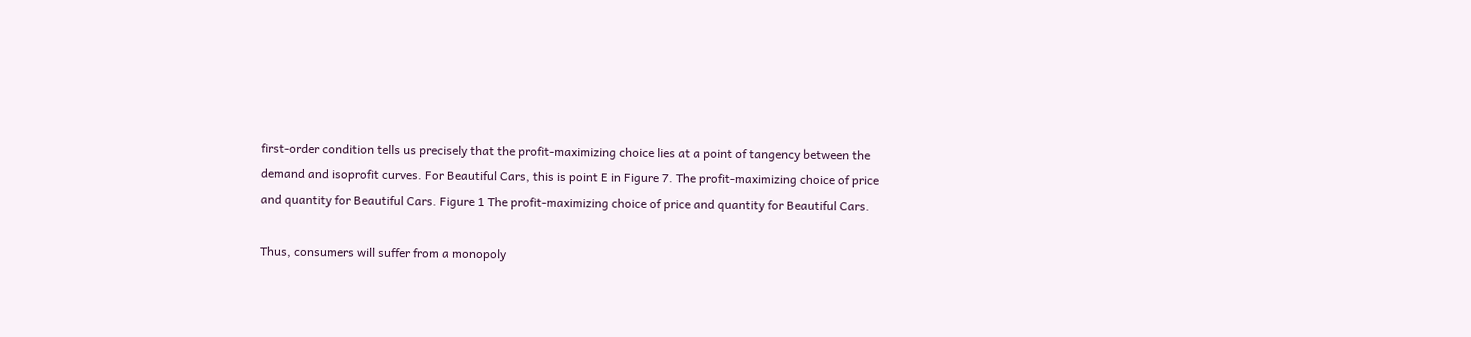first-order condition tells us precisely that the profit-maximizing choice lies at a point of tangency between the demand and isoprofit curves. For Beautiful Cars, this is point E in Figure 7. The profit-maximizing choice of price and quantity for Beautiful Cars. Figure 1 The profit-maximizing choice of price and quantity for Beautiful Cars.

Thus, consumers will suffer from a monopoly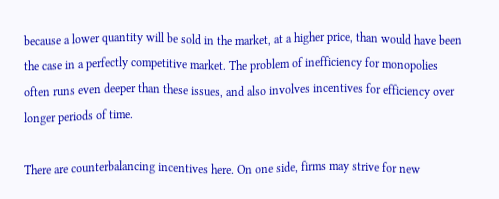because a lower quantity will be sold in the market, at a higher price, than would have been the case in a perfectly competitive market. The problem of inefficiency for monopolies often runs even deeper than these issues, and also involves incentives for efficiency over longer periods of time.

There are counterbalancing incentives here. On one side, firms may strive for new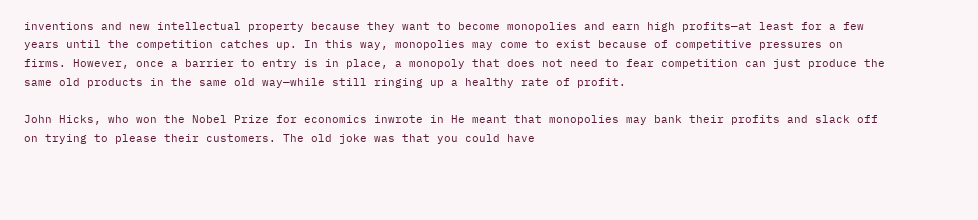inventions and new intellectual property because they want to become monopolies and earn high profits—at least for a few years until the competition catches up. In this way, monopolies may come to exist because of competitive pressures on firms. However, once a barrier to entry is in place, a monopoly that does not need to fear competition can just produce the same old products in the same old way—while still ringing up a healthy rate of profit.

John Hicks, who won the Nobel Prize for economics inwrote in He meant that monopolies may bank their profits and slack off on trying to please their customers. The old joke was that you could have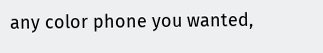any color phone you wanted,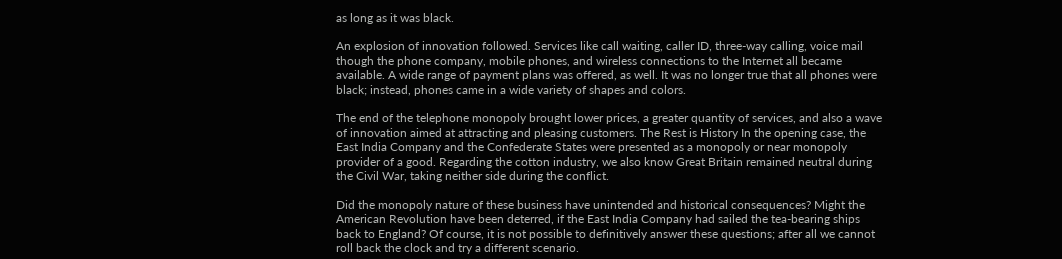as long as it was black.

An explosion of innovation followed. Services like call waiting, caller ID, three-way calling, voice mail though the phone company, mobile phones, and wireless connections to the Internet all became available. A wide range of payment plans was offered, as well. It was no longer true that all phones were black; instead, phones came in a wide variety of shapes and colors.

The end of the telephone monopoly brought lower prices, a greater quantity of services, and also a wave of innovation aimed at attracting and pleasing customers. The Rest is History In the opening case, the East India Company and the Confederate States were presented as a monopoly or near monopoly provider of a good. Regarding the cotton industry, we also know Great Britain remained neutral during the Civil War, taking neither side during the conflict.

Did the monopoly nature of these business have unintended and historical consequences? Might the American Revolution have been deterred, if the East India Company had sailed the tea-bearing ships back to England? Of course, it is not possible to definitively answer these questions; after all we cannot roll back the clock and try a different scenario.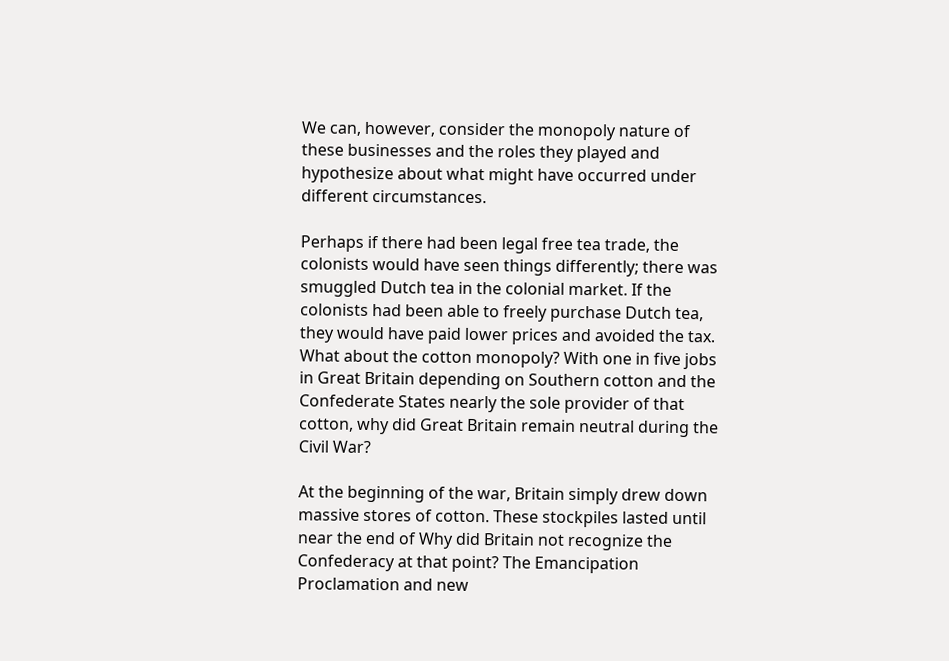We can, however, consider the monopoly nature of these businesses and the roles they played and hypothesize about what might have occurred under different circumstances.

Perhaps if there had been legal free tea trade, the colonists would have seen things differently; there was smuggled Dutch tea in the colonial market. If the colonists had been able to freely purchase Dutch tea, they would have paid lower prices and avoided the tax. What about the cotton monopoly? With one in five jobs in Great Britain depending on Southern cotton and the Confederate States nearly the sole provider of that cotton, why did Great Britain remain neutral during the Civil War?

At the beginning of the war, Britain simply drew down massive stores of cotton. These stockpiles lasted until near the end of Why did Britain not recognize the Confederacy at that point? The Emancipation Proclamation and new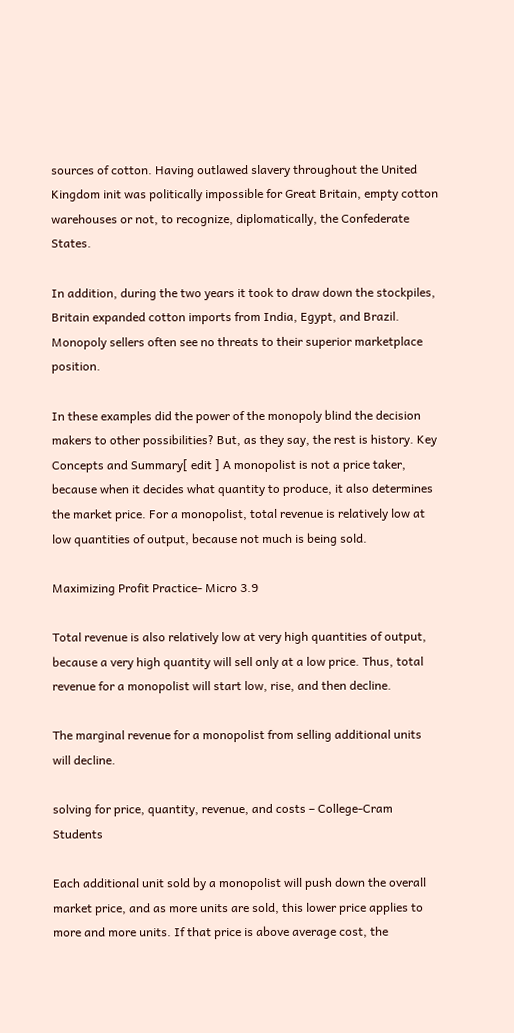sources of cotton. Having outlawed slavery throughout the United Kingdom init was politically impossible for Great Britain, empty cotton warehouses or not, to recognize, diplomatically, the Confederate States.

In addition, during the two years it took to draw down the stockpiles, Britain expanded cotton imports from India, Egypt, and Brazil. Monopoly sellers often see no threats to their superior marketplace position.

In these examples did the power of the monopoly blind the decision makers to other possibilities? But, as they say, the rest is history. Key Concepts and Summary[ edit ] A monopolist is not a price taker, because when it decides what quantity to produce, it also determines the market price. For a monopolist, total revenue is relatively low at low quantities of output, because not much is being sold.

Maximizing Profit Practice- Micro 3.9

Total revenue is also relatively low at very high quantities of output, because a very high quantity will sell only at a low price. Thus, total revenue for a monopolist will start low, rise, and then decline.

The marginal revenue for a monopolist from selling additional units will decline.

solving for price, quantity, revenue, and costs – College-Cram Students

Each additional unit sold by a monopolist will push down the overall market price, and as more units are sold, this lower price applies to more and more units. If that price is above average cost, the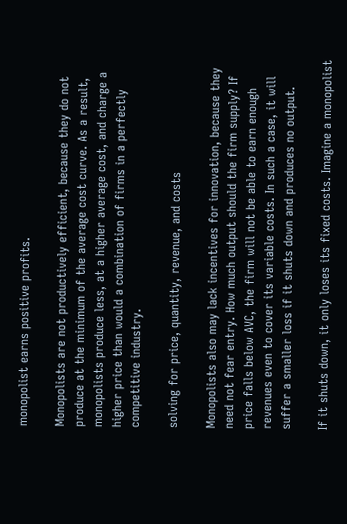monopolist earns positive profits.

Monopolists are not productively efficient, because they do not produce at the minimum of the average cost curve. As a result, monopolists produce less, at a higher average cost, and charge a higher price than would a combination of firms in a perfectly competitive industry.

solving for price, quantity, revenue, and costs

Monopolists also may lack incentives for innovation, because they need not fear entry. How much output should the firm supply? If price falls below AVC, the firm will not be able to earn enough revenues even to cover its variable costs. In such a case, it will suffer a smaller loss if it shuts down and produces no output.

If it shuts down, it only loses its fixed costs. Imagine a monopolist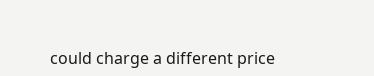could charge a different price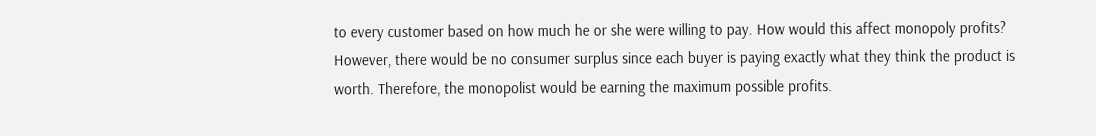to every customer based on how much he or she were willing to pay. How would this affect monopoly profits? However, there would be no consumer surplus since each buyer is paying exactly what they think the product is worth. Therefore, the monopolist would be earning the maximum possible profits.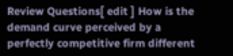Review Questions[ edit ] How is the demand curve perceived by a perfectly competitive firm different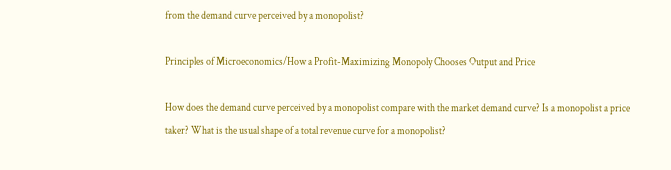from the demand curve perceived by a monopolist?

Principles of Microeconomics/How a Profit-Maximizing Monopoly Chooses Output and Price

How does the demand curve perceived by a monopolist compare with the market demand curve? Is a monopolist a price taker? What is the usual shape of a total revenue curve for a monopolist?